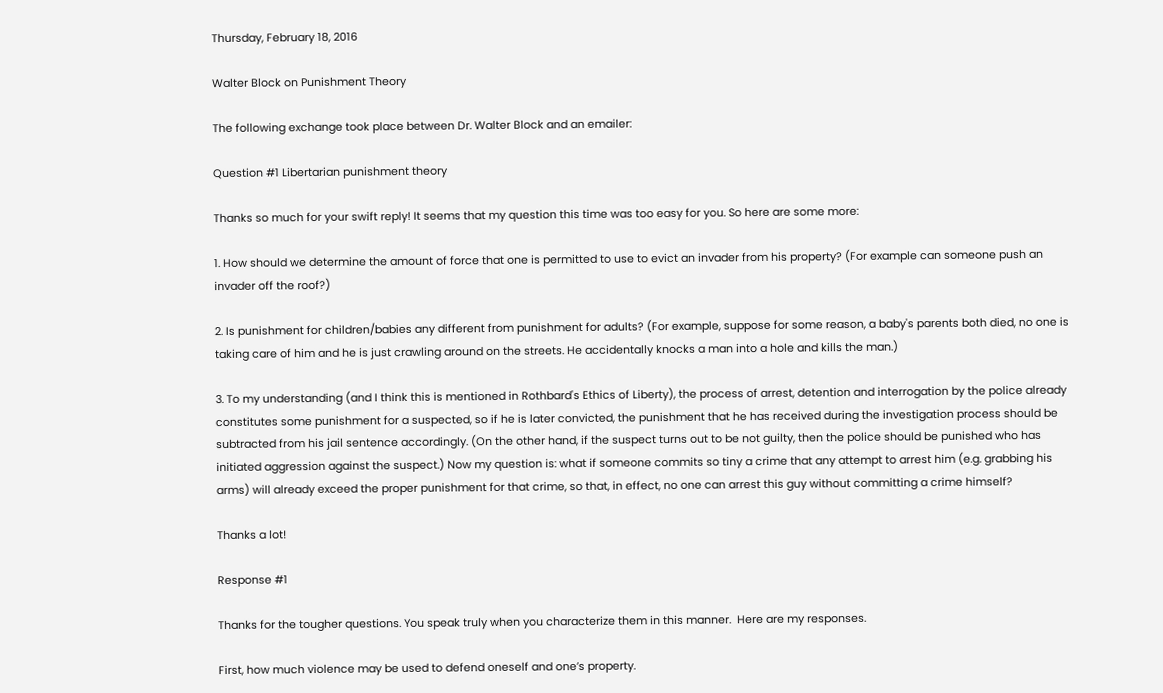Thursday, February 18, 2016

Walter Block on Punishment Theory

The following exchange took place between Dr. Walter Block and an emailer:

Question #1 Libertarian punishment theory

Thanks so much for your swift reply! It seems that my question this time was too easy for you. So here are some more:

1. How should we determine the amount of force that one is permitted to use to evict an invader from his property? (For example can someone push an invader off the roof?)

2. Is punishment for children/babies any different from punishment for adults? (For example, suppose for some reason, a baby's parents both died, no one is taking care of him and he is just crawling around on the streets. He accidentally knocks a man into a hole and kills the man.)

3. To my understanding (and I think this is mentioned in Rothbard's Ethics of Liberty), the process of arrest, detention and interrogation by the police already constitutes some punishment for a suspected, so if he is later convicted, the punishment that he has received during the investigation process should be subtracted from his jail sentence accordingly. (On the other hand, if the suspect turns out to be not guilty, then the police should be punished who has initiated aggression against the suspect.) Now my question is: what if someone commits so tiny a crime that any attempt to arrest him (e.g. grabbing his arms) will already exceed the proper punishment for that crime, so that, in effect, no one can arrest this guy without committing a crime himself?

Thanks a lot!

Response #1

Thanks for the tougher questions. You speak truly when you characterize them in this manner.  Here are my responses.

First, how much violence may be used to defend oneself and one’s property.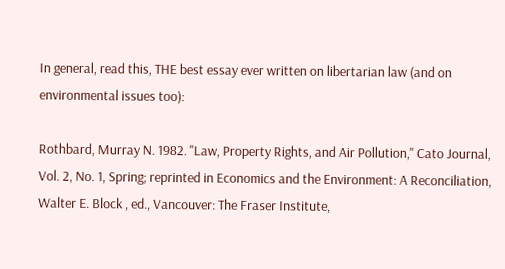In general, read this, THE best essay ever written on libertarian law (and on environmental issues too):

Rothbard, Murray N. 1982. "Law, Property Rights, and Air Pollution," Cato Journal, Vol. 2, No. 1, Spring; reprinted in Economics and the Environment: A Reconciliation, Walter E. Block , ed., Vancouver: The Fraser Institute,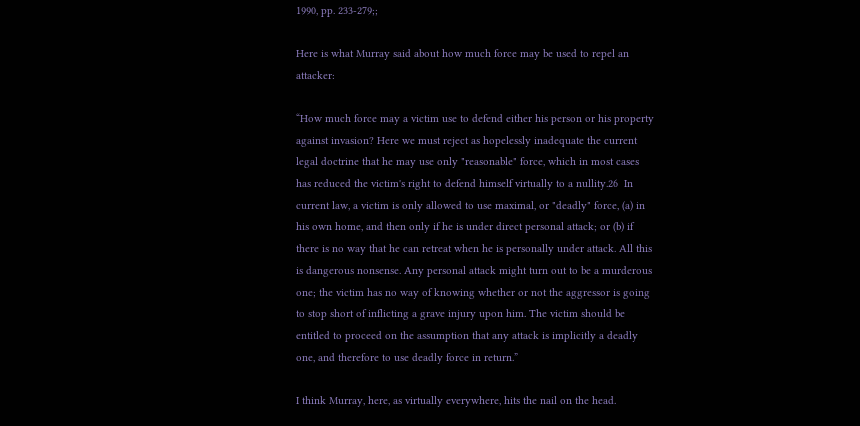1990, pp. 233-279;;

Here is what Murray said about how much force may be used to repel an attacker:

“How much force may a victim use to defend either his person or his property against invasion? Here we must reject as hopelessly inadequate the current legal doctrine that he may use only "reasonable" force, which in most cases has reduced the victim's right to defend himself virtually to a nullity.26  In current law, a victim is only allowed to use maximal, or "deadly" force, (a) in his own home, and then only if he is under direct personal attack; or (b) if there is no way that he can retreat when he is personally under attack. All this is dangerous nonsense. Any personal attack might turn out to be a murderous one; the victim has no way of knowing whether or not the aggressor is going to stop short of inflicting a grave injury upon him. The victim should be entitled to proceed on the assumption that any attack is implicitly a deadly one, and therefore to use deadly force in return.”

I think Murray, here, as virtually everywhere, hits the nail on the head.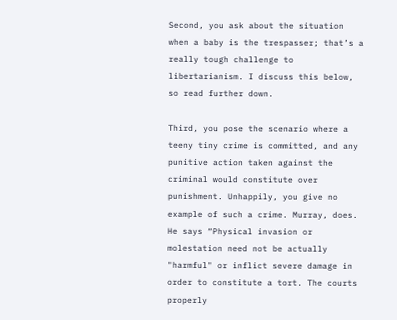Second, you ask about the situation when a baby is the trespasser; that’s a really tough challenge to libertarianism. I discuss this below, so read further down.

Third, you pose the scenario where a teeny tiny crime is committed, and any punitive action taken against the criminal would constitute over punishment. Unhappily, you give no example of such a crime. Murray, does. He says “Physical invasion or molestation need not be actually "harmful" or inflict severe damage in order to constitute a tort. The courts properly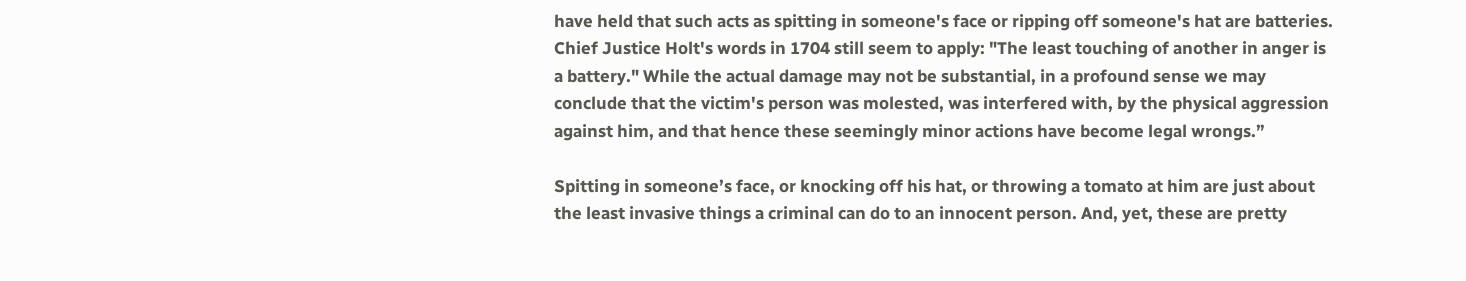have held that such acts as spitting in someone's face or ripping off someone's hat are batteries. Chief Justice Holt's words in 1704 still seem to apply: "The least touching of another in anger is a battery." While the actual damage may not be substantial, in a profound sense we may conclude that the victim's person was molested, was interfered with, by the physical aggression against him, and that hence these seemingly minor actions have become legal wrongs.”

Spitting in someone’s face, or knocking off his hat, or throwing a tomato at him are just about the least invasive things a criminal can do to an innocent person. And, yet, these are pretty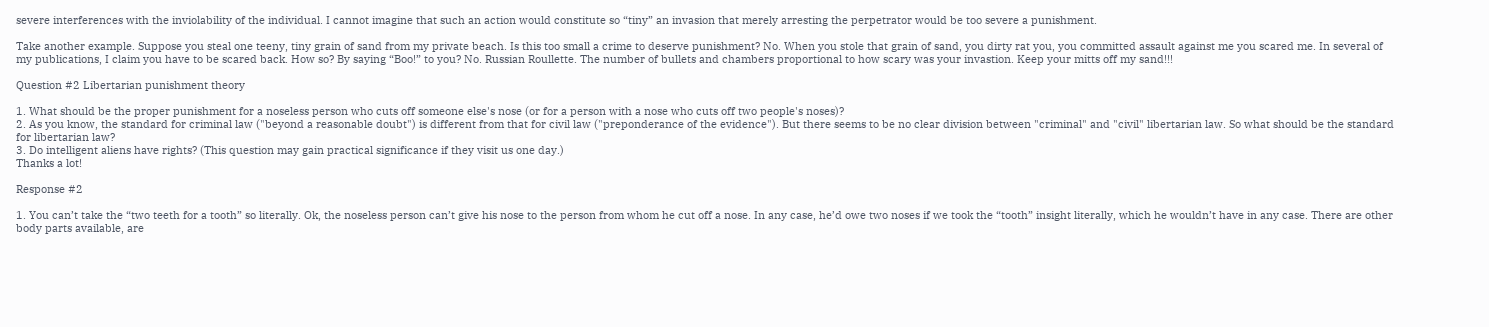severe interferences with the inviolability of the individual. I cannot imagine that such an action would constitute so “tiny” an invasion that merely arresting the perpetrator would be too severe a punishment.

Take another example. Suppose you steal one teeny, tiny grain of sand from my private beach. Is this too small a crime to deserve punishment? No. When you stole that grain of sand, you dirty rat you, you committed assault against me you scared me. In several of my publications, I claim you have to be scared back. How so? By saying “Boo!” to you? No. Russian Roullette. The number of bullets and chambers proportional to how scary was your invastion. Keep your mitts off my sand!!!

Question #2 Libertarian punishment theory

1. What should be the proper punishment for a noseless person who cuts off someone else's nose (or for a person with a nose who cuts off two people's noses)?
2. As you know, the standard for criminal law ("beyond a reasonable doubt") is different from that for civil law ("preponderance of the evidence"). But there seems to be no clear division between "criminal" and "civil" libertarian law. So what should be the standard for libertarian law?
3. Do intelligent aliens have rights? (This question may gain practical significance if they visit us one day.)
Thanks a lot!

Response #2

1. You can’t take the “two teeth for a tooth” so literally. Ok, the noseless person can’t give his nose to the person from whom he cut off a nose. In any case, he’d owe two noses if we took the “tooth” insight literally, which he wouldn’t have in any case. There are other body parts available, are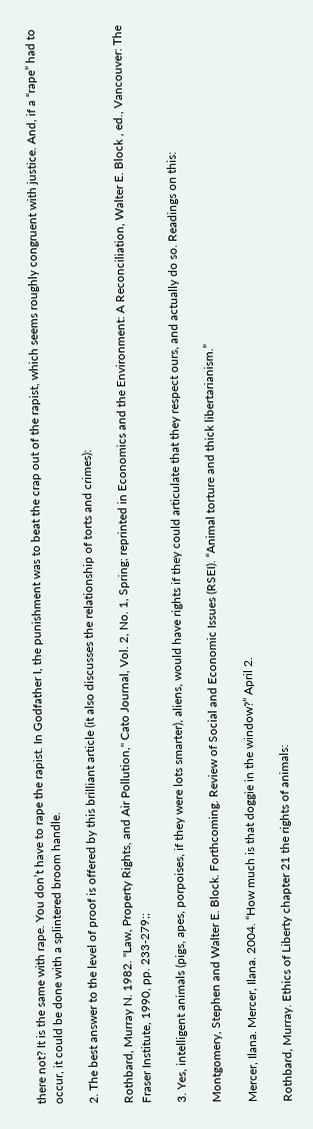there not? It is the same with rape. You don’t have to rape the rapist. In Godfather I, the punishment was to beat the crap out of the rapist, which seems roughly congruent with justice. And, if a “rape” had to occur, it could be done with a splintered broom handle.

2. The best answer to the level of proof is offered by this brilliant article (it also discusses the relationship of torts and crimes):

Rothbard, Murray N. 1982. "Law, Property Rights, and Air Pollution," Cato Journal, Vol. 2, No. 1, Spring; reprinted in Economics and the Environment: A Reconciliation, Walter E. Block , ed., Vancouver: The Fraser Institute, 1990, pp. 233-279;;

3. Yes, intelligent animals (pigs, apes, porpoises, if they were lots smarter), aliens, would have rights if they could articulate that they respect ours, and actually do so. Readings on this:

Montgomery, Stephen and Walter E. Block. Forthcoming. Review of Social and Economic Issues (RSEI). “Animal torture and thick libertarianism.”

Mercer, Ilana. Mercer, Ilana. 2004. “How much is that doggie in the window?” April 2.

Rothbard, Murray. Ethics of Liberty chapter 21 the rights of animals: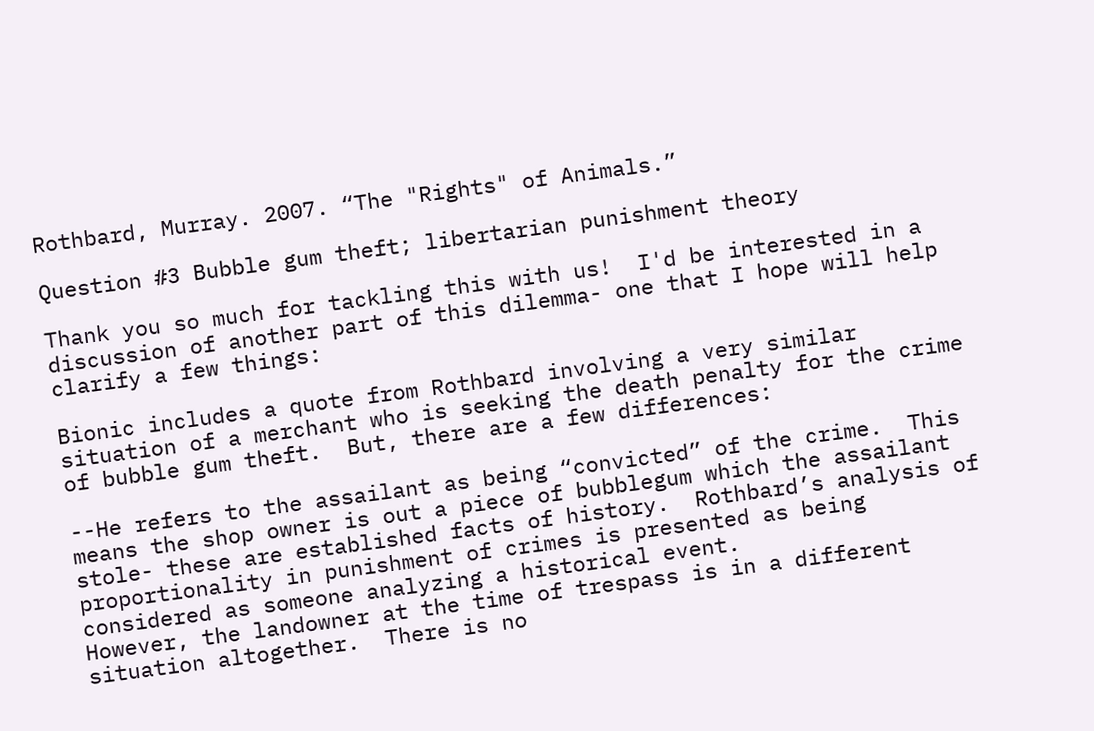Rothbard, Murray. 2007. “The "Rights" of Animals.”

Question #3 Bubble gum theft; libertarian punishment theory

Thank you so much for tackling this with us!  I'd be interested in a discussion of another part of this dilemma- one that I hope will help clarify a few things:

Bionic includes a quote from Rothbard involving a very similar situation of a merchant who is seeking the death penalty for the crime of bubble gum theft.  But, there are a few differences:

--He refers to the assailant as being “convicted” of the crime.  This means the shop owner is out a piece of bubblegum which the assailant stole- these are established facts of history.  Rothbard’s analysis of proportionality in punishment of crimes is presented as being considered as someone analyzing a historical event.
However, the landowner at the time of trespass is in a different situation altogether.  There is no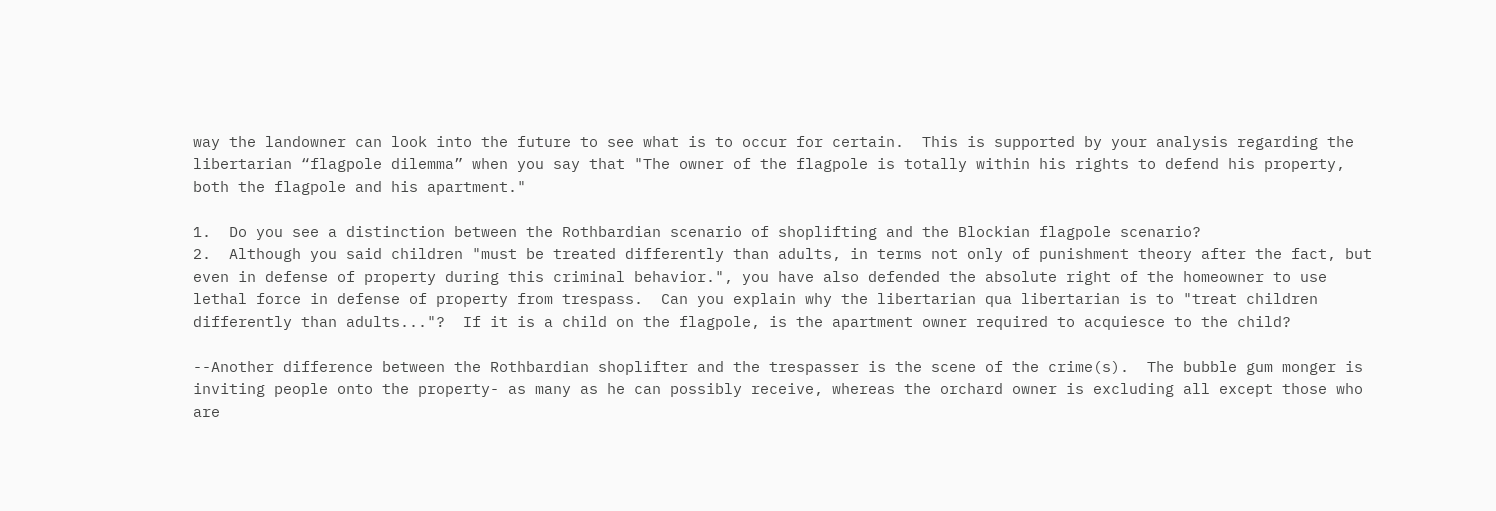way the landowner can look into the future to see what is to occur for certain.  This is supported by your analysis regarding the libertarian “flagpole dilemma” when you say that "The owner of the flagpole is totally within his rights to defend his property, both the flagpole and his apartment."

1.  Do you see a distinction between the Rothbardian scenario of shoplifting and the Blockian flagpole scenario?
2.  Although you said children "must be treated differently than adults, in terms not only of punishment theory after the fact, but even in defense of property during this criminal behavior.", you have also defended the absolute right of the homeowner to use lethal force in defense of property from trespass.  Can you explain why the libertarian qua libertarian is to "treat children differently than adults..."?  If it is a child on the flagpole, is the apartment owner required to acquiesce to the child?

--Another difference between the Rothbardian shoplifter and the trespasser is the scene of the crime(s).  The bubble gum monger is inviting people onto the property- as many as he can possibly receive, whereas the orchard owner is excluding all except those who are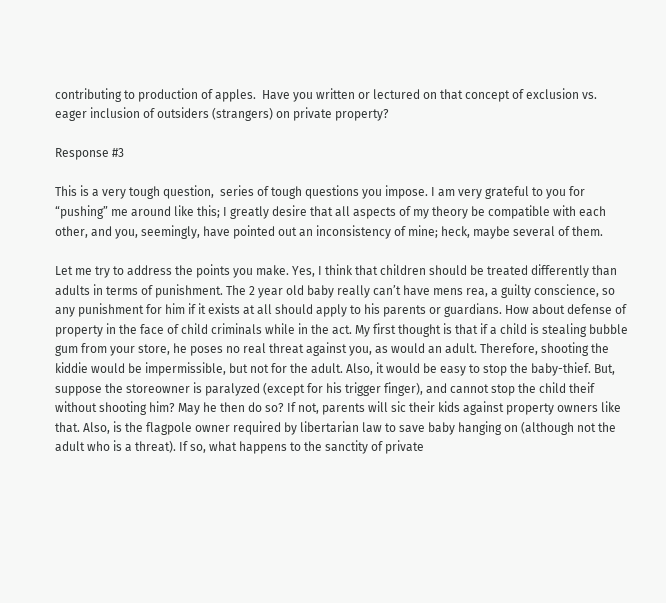contributing to production of apples.  Have you written or lectured on that concept of exclusion vs. eager inclusion of outsiders (strangers) on private property?

Response #3

This is a very tough question,  series of tough questions you impose. I am very grateful to you for “pushing” me around like this; I greatly desire that all aspects of my theory be compatible with each other, and you, seemingly, have pointed out an inconsistency of mine; heck, maybe several of them.

Let me try to address the points you make. Yes, I think that children should be treated differently than adults in terms of punishment. The 2 year old baby really can’t have mens rea, a guilty conscience, so any punishment for him if it exists at all should apply to his parents or guardians. How about defense of property in the face of child criminals while in the act. My first thought is that if a child is stealing bubble gum from your store, he poses no real threat against you, as would an adult. Therefore, shooting the kiddie would be impermissible, but not for the adult. Also, it would be easy to stop the baby-thief. But, suppose the storeowner is paralyzed (except for his trigger finger), and cannot stop the child theif without shooting him? May he then do so? If not, parents will sic their kids against property owners like that. Also, is the flagpole owner required by libertarian law to save baby hanging on (although not the adult who is a threat). If so, what happens to the sanctity of private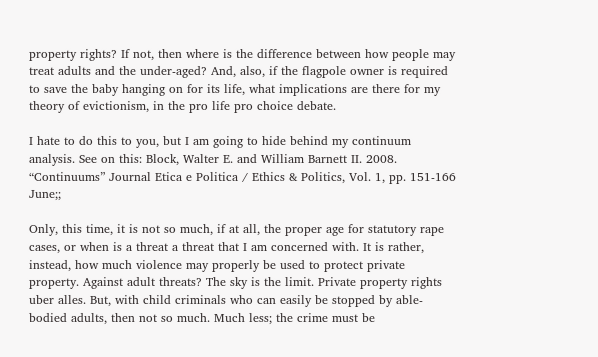property rights? If not, then where is the difference between how people may treat adults and the under-aged? And, also, if the flagpole owner is required to save the baby hanging on for its life, what implications are there for my theory of evictionism, in the pro life pro choice debate.

I hate to do this to you, but I am going to hide behind my continuum analysis. See on this: Block, Walter E. and William Barnett II. 2008. “Continuums” Journal Etica e Politica / Ethics & Politics, Vol. 1, pp. 151-166 June;;

Only, this time, it is not so much, if at all, the proper age for statutory rape cases, or when is a threat a threat that I am concerned with. It is rather, instead, how much violence may properly be used to protect private property. Against adult threats? The sky is the limit. Private property rights uber alles. But, with child criminals who can easily be stopped by able-bodied adults, then not so much. Much less; the crime must be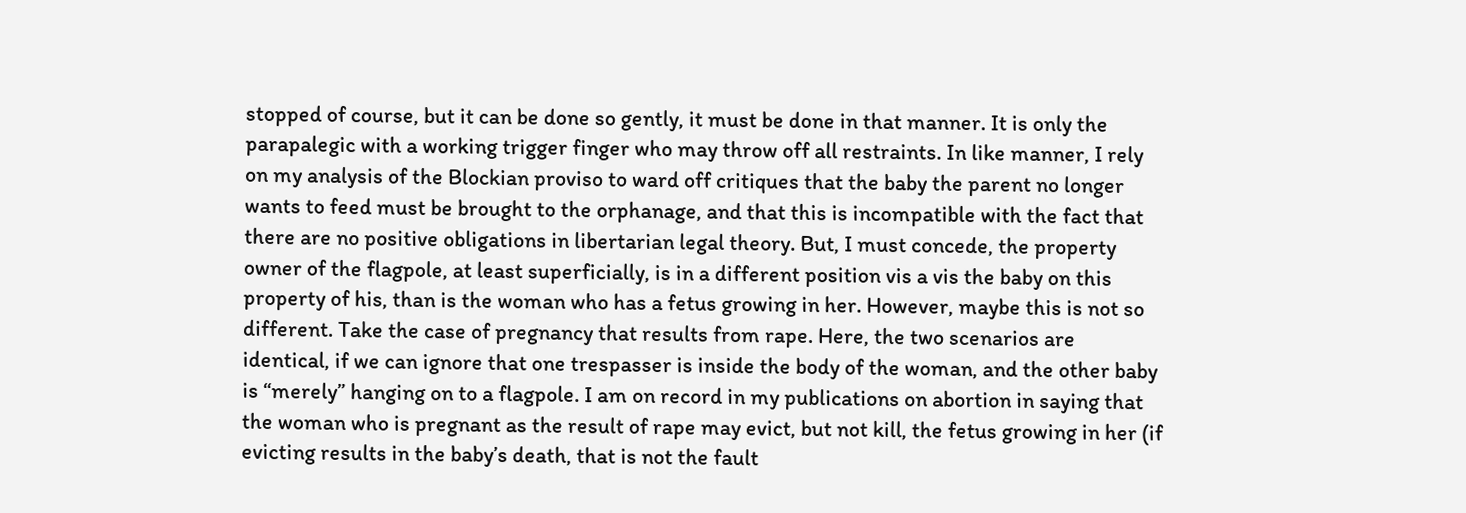stopped of course, but it can be done so gently, it must be done in that manner. It is only the parapalegic with a working trigger finger who may throw off all restraints. In like manner, I rely on my analysis of the Blockian proviso to ward off critiques that the baby the parent no longer wants to feed must be brought to the orphanage, and that this is incompatible with the fact that there are no positive obligations in libertarian legal theory. But, I must concede, the property owner of the flagpole, at least superficially, is in a different position vis a vis the baby on this property of his, than is the woman who has a fetus growing in her. However, maybe this is not so different. Take the case of pregnancy that results from rape. Here, the two scenarios are identical, if we can ignore that one trespasser is inside the body of the woman, and the other baby is “merely” hanging on to a flagpole. I am on record in my publications on abortion in saying that the woman who is pregnant as the result of rape may evict, but not kill, the fetus growing in her (if evicting results in the baby’s death, that is not the fault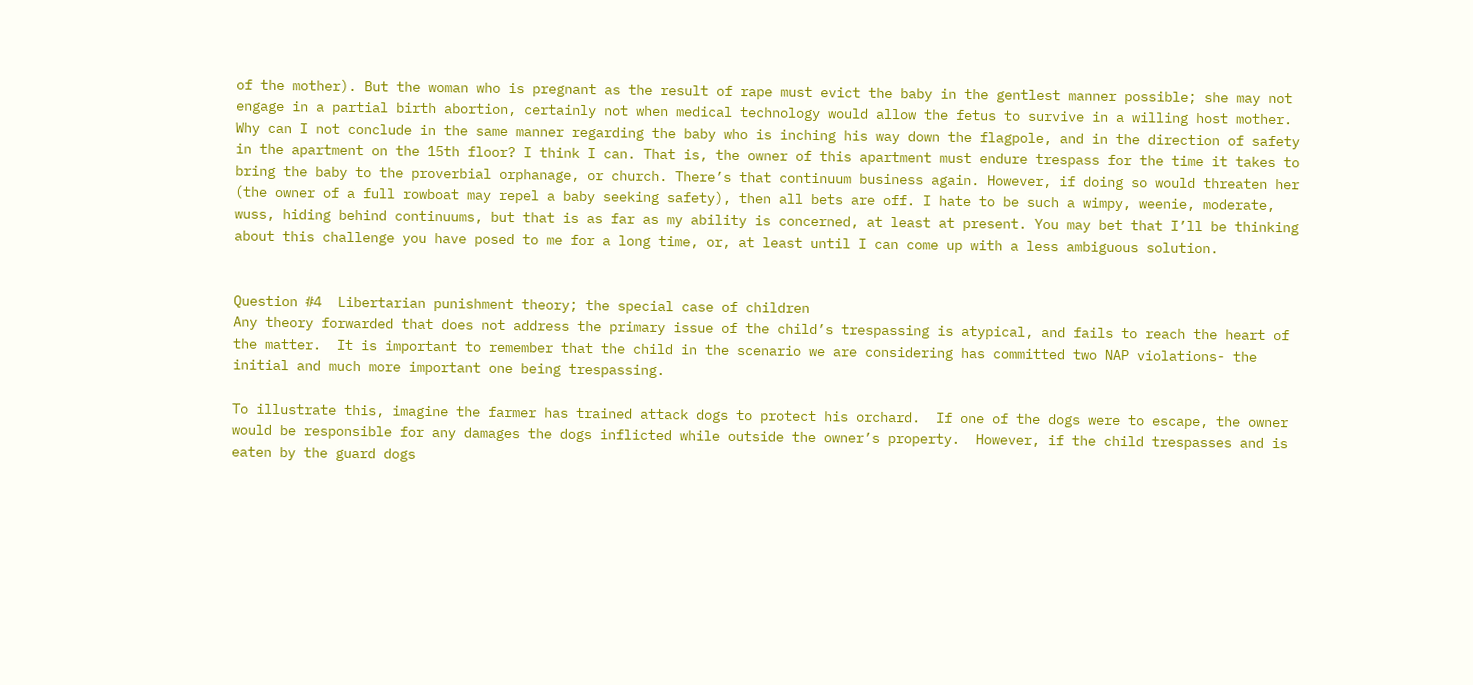of the mother). But the woman who is pregnant as the result of rape must evict the baby in the gentlest manner possible; she may not engage in a partial birth abortion, certainly not when medical technology would allow the fetus to survive in a willing host mother.  Why can I not conclude in the same manner regarding the baby who is inching his way down the flagpole, and in the direction of safety in the apartment on the 15th floor? I think I can. That is, the owner of this apartment must endure trespass for the time it takes to bring the baby to the proverbial orphanage, or church. There’s that continuum business again. However, if doing so would threaten her (the owner of a full rowboat may repel a baby seeking safety), then all bets are off. I hate to be such a wimpy, weenie, moderate, wuss, hiding behind continuums, but that is as far as my ability is concerned, at least at present. You may bet that I’ll be thinking about this challenge you have posed to me for a long time, or, at least until I can come up with a less ambiguous solution.


Question #4  Libertarian punishment theory; the special case of children
Any theory forwarded that does not address the primary issue of the child’s trespassing is atypical, and fails to reach the heart of the matter.  It is important to remember that the child in the scenario we are considering has committed two NAP violations- the initial and much more important one being trespassing.

To illustrate this, imagine the farmer has trained attack dogs to protect his orchard.  If one of the dogs were to escape, the owner would be responsible for any damages the dogs inflicted while outside the owner’s property.  However, if the child trespasses and is eaten by the guard dogs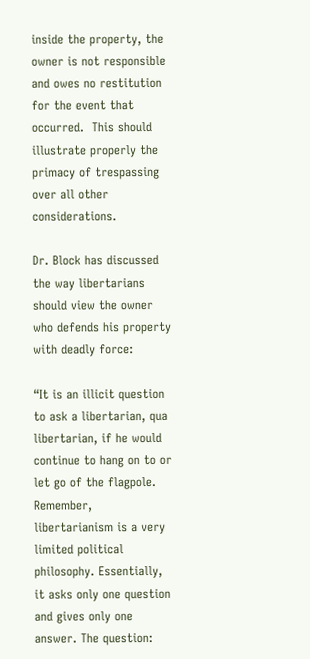inside the property, the owner is not responsible and owes no restitution for the event that occurred.  This should illustrate properly the primacy of trespassing over all other considerations.

Dr. Block has discussed the way libertarians should view the owner who defends his property with deadly force:

“It is an illicit question to ask a libertarian, qua libertarian, if he would continue to hang on to or let go of the flagpole. Remember, libertarianism is a very limited political philosophy. Essentially, it asks only one question and gives only one answer. The question: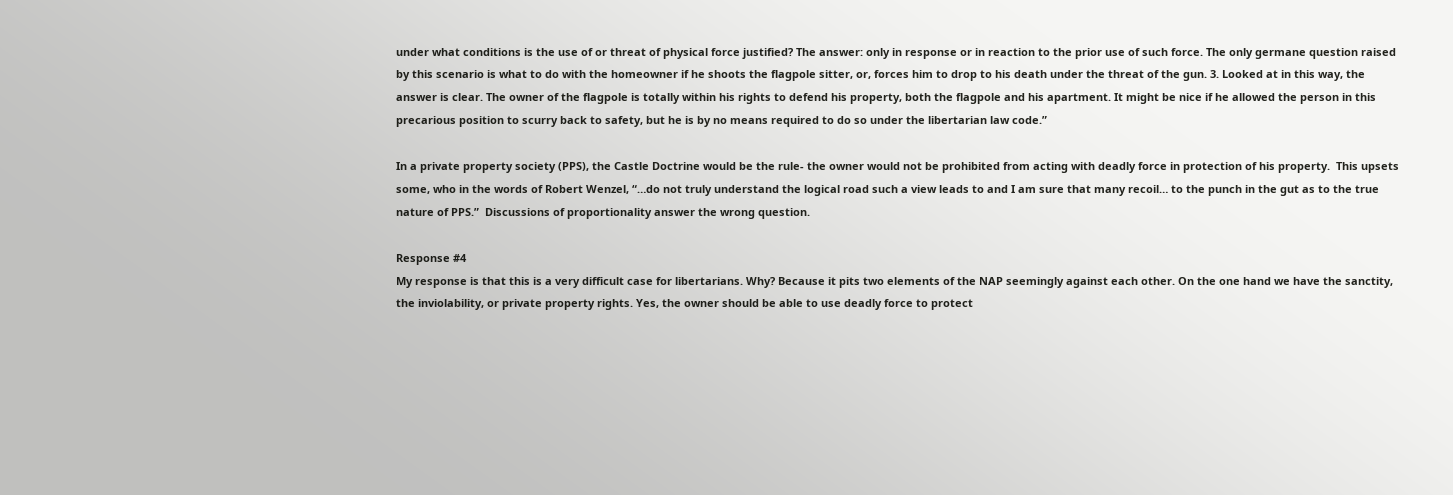under what conditions is the use of or threat of physical force justified? The answer: only in response or in reaction to the prior use of such force. The only germane question raised by this scenario is what to do with the homeowner if he shoots the flagpole sitter, or, forces him to drop to his death under the threat of the gun. 3. Looked at in this way, the answer is clear. The owner of the flagpole is totally within his rights to defend his property, both the flagpole and his apartment. It might be nice if he allowed the person in this precarious position to scurry back to safety, but he is by no means required to do so under the libertarian law code.”

In a private property society (PPS), the Castle Doctrine would be the rule- the owner would not be prohibited from acting with deadly force in protection of his property.  This upsets some, who in the words of Robert Wenzel, “…do not truly understand the logical road such a view leads to and I am sure that many recoil… to the punch in the gut as to the true nature of PPS.”  Discussions of proportionality answer the wrong question.

Response #4
My response is that this is a very difficult case for libertarians. Why? Because it pits two elements of the NAP seemingly against each other. On the one hand we have the sanctity, the inviolability, or private property rights. Yes, the owner should be able to use deadly force to protect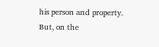his person and property. But, on the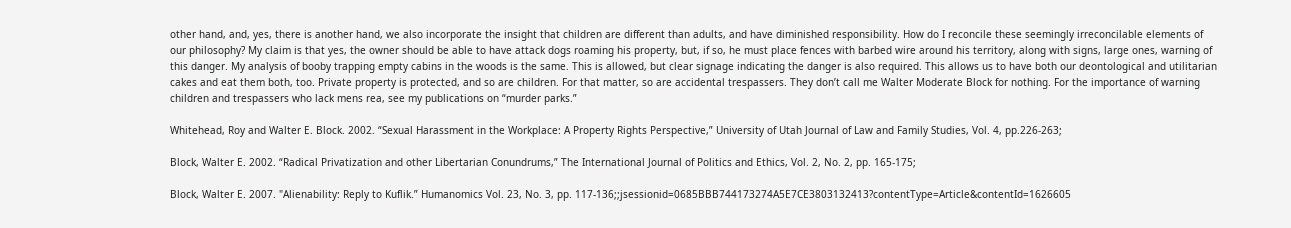other hand, and, yes, there is another hand, we also incorporate the insight that children are different than adults, and have diminished responsibility. How do I reconcile these seemingly irreconcilable elements of our philosophy? My claim is that yes, the owner should be able to have attack dogs roaming his property, but, if so, he must place fences with barbed wire around his territory, along with signs, large ones, warning of this danger. My analysis of booby trapping empty cabins in the woods is the same. This is allowed, but clear signage indicating the danger is also required. This allows us to have both our deontological and utilitarian cakes and eat them both, too. Private property is protected, and so are children. For that matter, so are accidental trespassers. They don’t call me Walter Moderate Block for nothing. For the importance of warning children and trespassers who lack mens rea, see my publications on “murder parks.”

Whitehead, Roy and Walter E. Block. 2002. “Sexual Harassment in the Workplace: A Property Rights Perspective,” University of Utah Journal of Law and Family Studies, Vol. 4, pp.226-263;

Block, Walter E. 2002. “Radical Privatization and other Libertarian Conundrums,” The International Journal of Politics and Ethics, Vol. 2, No. 2, pp. 165-175;

Block, Walter E. 2007. "Alienability: Reply to Kuflik.” Humanomics Vol. 23, No. 3, pp. 117-136;;jsessionid=0685BBB744173274A5E7CE3803132413?contentType=Article&contentId=1626605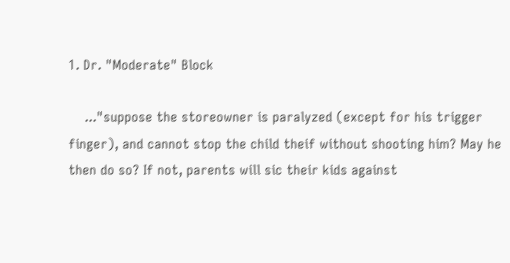1. Dr. "Moderate" Block

    ..."suppose the storeowner is paralyzed (except for his trigger finger), and cannot stop the child theif without shooting him? May he then do so? If not, parents will sic their kids against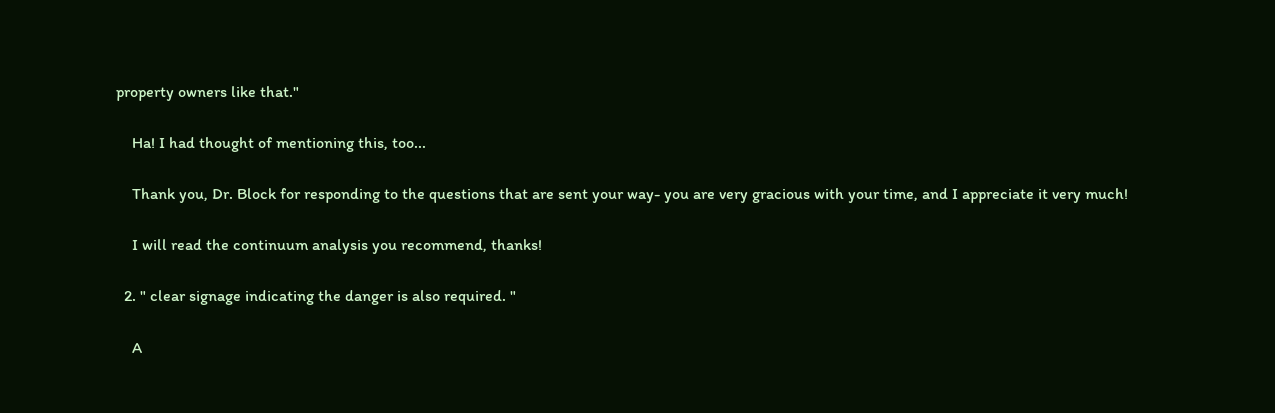property owners like that."

    Ha! I had thought of mentioning this, too...

    Thank you, Dr. Block for responding to the questions that are sent your way- you are very gracious with your time, and I appreciate it very much!

    I will read the continuum analysis you recommend, thanks!

  2. " clear signage indicating the danger is also required. "

    A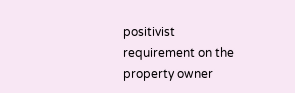positivist requirement on the property owner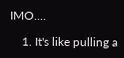IMO....

    1. It's like pulling a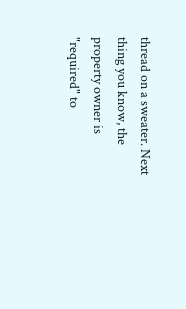thread on a sweater. Next thing you know, the property owner is "required" to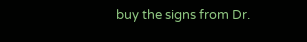buy the signs from Dr.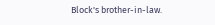Block's brother-in-law.